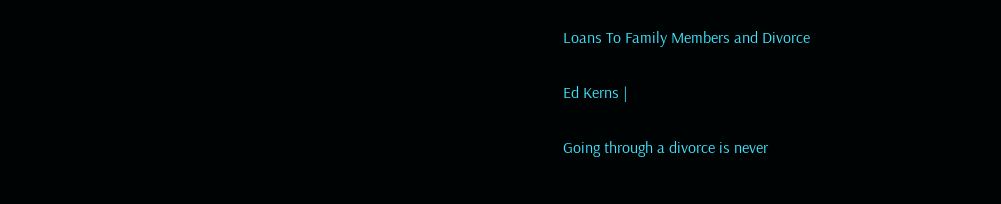Loans To Family Members and Divorce

Ed Kerns |

Going through a divorce is never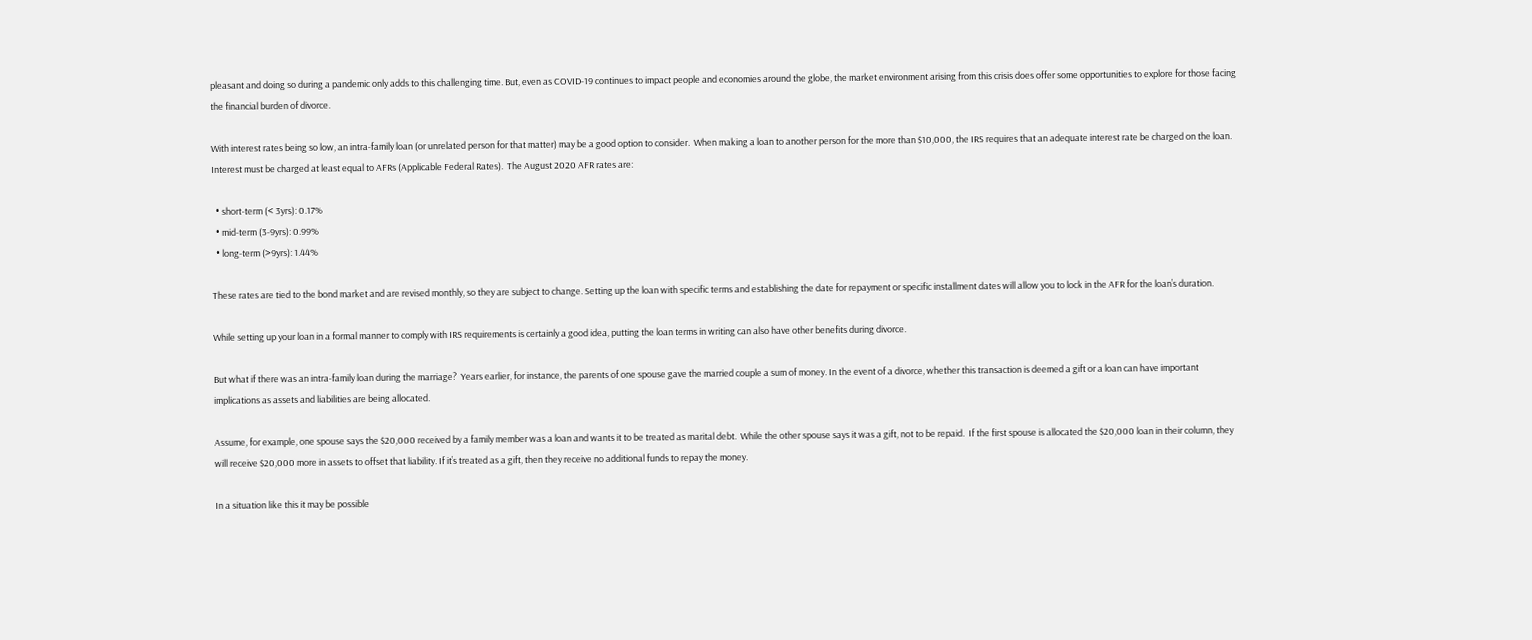pleasant and doing so during a pandemic only adds to this challenging time. But, even as COVID-19 continues to impact people and economies around the globe, the market environment arising from this crisis does offer some opportunities to explore for those facing the financial burden of divorce.

With interest rates being so low, an intra-family loan (or unrelated person for that matter) may be a good option to consider.  When making a loan to another person for the more than $10,000, the IRS requires that an adequate interest rate be charged on the loan. Interest must be charged at least equal to AFRs (Applicable Federal Rates).  The August 2020 AFR rates are:

  • short-term (< 3yrs): 0.17%
  • mid-term (3-9yrs): 0.99%
  • long-term (>9yrs): 1.44%

These rates are tied to the bond market and are revised monthly, so they are subject to change. Setting up the loan with specific terms and establishing the date for repayment or specific installment dates will allow you to lock in the AFR for the loan’s duration.

While setting up your loan in a formal manner to comply with IRS requirements is certainly a good idea, putting the loan terms in writing can also have other benefits during divorce.

But what if there was an intra-family loan during the marriage?  Years earlier, for instance, the parents of one spouse gave the married couple a sum of money. In the event of a divorce, whether this transaction is deemed a gift or a loan can have important implications as assets and liabilities are being allocated.

Assume, for example, one spouse says the $20,000 received by a family member was a loan and wants it to be treated as marital debt.  While the other spouse says it was a gift, not to be repaid.  If the first spouse is allocated the $20,000 loan in their column, they will receive $20,000 more in assets to offset that liability. If it’s treated as a gift, then they receive no additional funds to repay the money.

In a situation like this it may be possible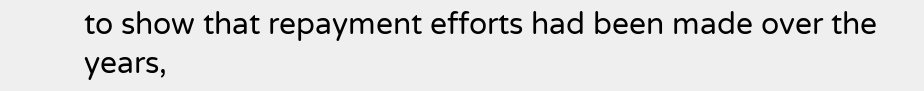to show that repayment efforts had been made over the years,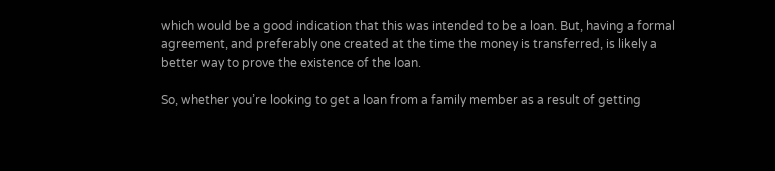which would be a good indication that this was intended to be a loan. But, having a formal agreement, and preferably one created at the time the money is transferred, is likely a better way to prove the existence of the loan.

So, whether you’re looking to get a loan from a family member as a result of getting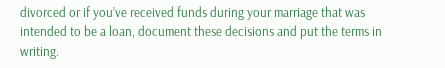divorced or if you’ve received funds during your marriage that was intended to be a loan, document these decisions and put the terms in writing.